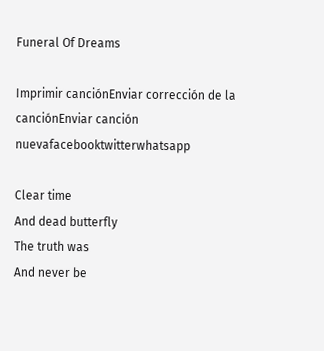Funeral Of Dreams

Imprimir canciónEnviar corrección de la canciónEnviar canción nuevafacebooktwitterwhatsapp

Clear time
And dead butterfly
The truth was
And never be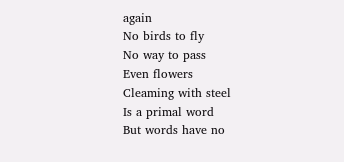again
No birds to fly
No way to pass
Even flowers
Cleaming with steel
Is a primal word
But words have no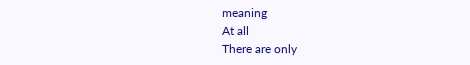meaning
At all
There are only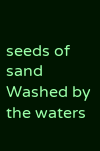seeds of sand
Washed by the waters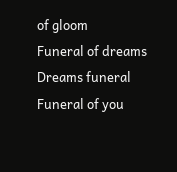of gloom
Funeral of dreams
Dreams funeral
Funeral of you